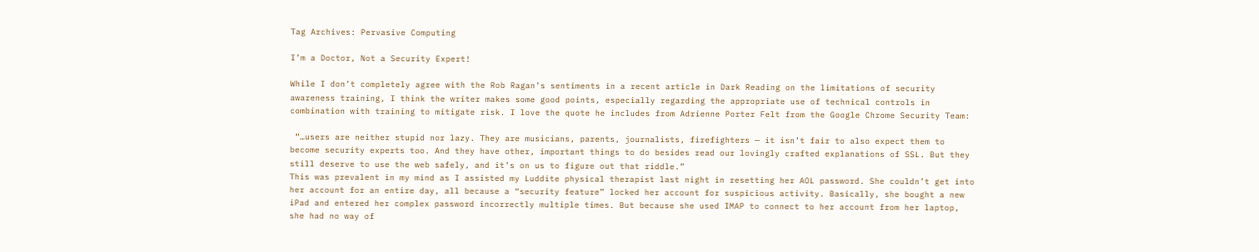Tag Archives: Pervasive Computing

I’m a Doctor, Not a Security Expert!

While I don’t completely agree with the Rob Ragan’s sentiments in a recent article in Dark Reading on the limitations of security awareness training, I think the writer makes some good points, especially regarding the appropriate use of technical controls in combination with training to mitigate risk. I love the quote he includes from Adrienne Porter Felt from the Google Chrome Security Team:

 “…users are neither stupid nor lazy. They are musicians, parents, journalists, firefighters — it isn’t fair to also expect them to become security experts too. And they have other, important things to do besides read our lovingly crafted explanations of SSL. But they still deserve to use the web safely, and it’s on us to figure out that riddle.”
This was prevalent in my mind as I assisted my Luddite physical therapist last night in resetting her AOL password. She couldn’t get into her account for an entire day, all because a “security feature” locked her account for suspicious activity. Basically, she bought a new iPad and entered her complex password incorrectly multiple times. But because she used IMAP to connect to her account from her laptop, she had no way of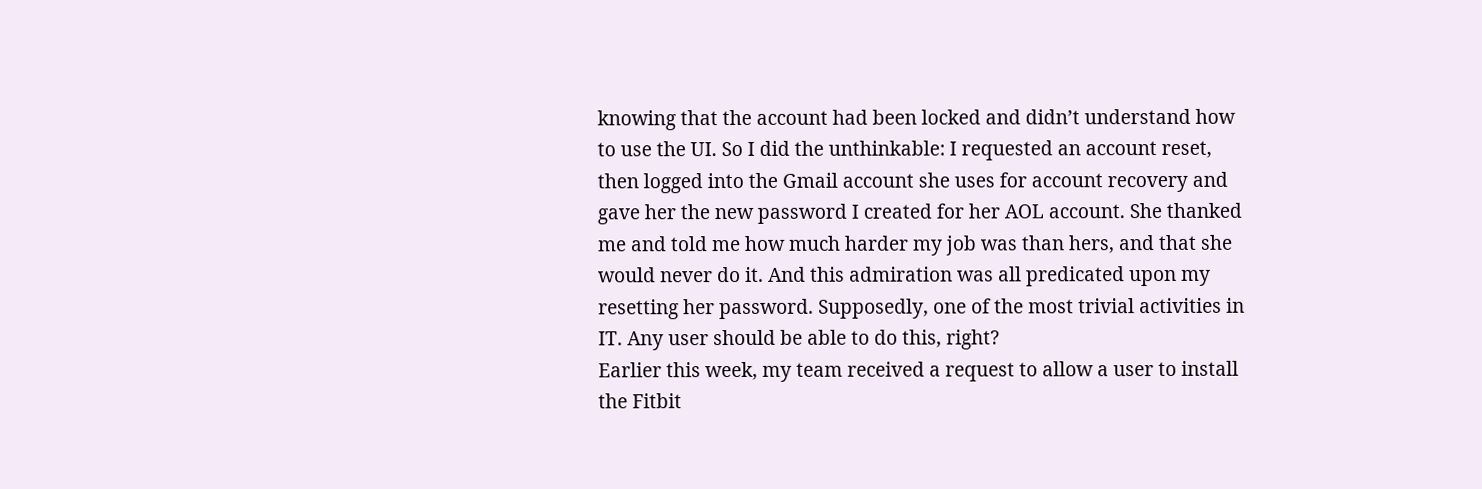knowing that the account had been locked and didn’t understand how to use the UI. So I did the unthinkable: I requested an account reset, then logged into the Gmail account she uses for account recovery and gave her the new password I created for her AOL account. She thanked me and told me how much harder my job was than hers, and that she would never do it. And this admiration was all predicated upon my resetting her password. Supposedly, one of the most trivial activities in IT. Any user should be able to do this, right?
Earlier this week, my team received a request to allow a user to install the Fitbit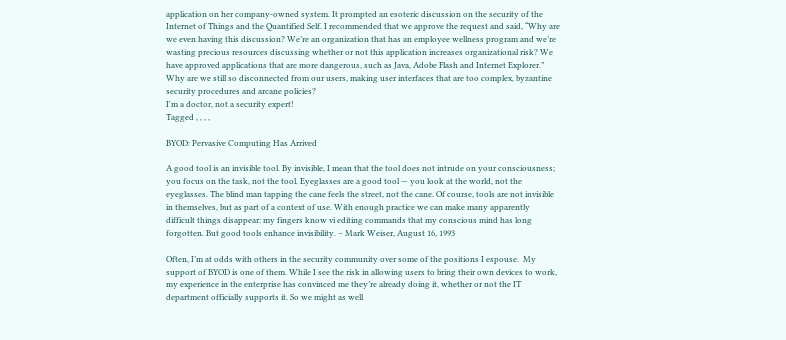application on her company-owned system. It prompted an esoteric discussion on the security of the Internet of Things and the Quantified Self. I recommended that we approve the request and said, “Why are we even having this discussion? We’re an organization that has an employee wellness program and we’re wasting precious resources discussing whether or not this application increases organizational risk? We have approved applications that are more dangerous, such as Java, Adobe Flash and Internet Explorer.”
Why are we still so disconnected from our users, making user interfaces that are too complex, byzantine security procedures and arcane policies?
I'm a doctor, not a security expert!
Tagged , , , ,

BYOD: Pervasive Computing Has Arrived

A good tool is an invisible tool. By invisible, I mean that the tool does not intrude on your consciousness; you focus on the task, not the tool. Eyeglasses are a good tool — you look at the world, not the eyeglasses. The blind man tapping the cane feels the street, not the cane. Of course, tools are not invisible in themselves, but as part of a context of use. With enough practice we can make many apparently difficult things disappear: my fingers know vi editing commands that my conscious mind has long forgotten. But good tools enhance invisibility. – Mark Weiser, August 16, 1993

Often, I’m at odds with others in the security community over some of the positions I espouse.  My support of BYOD is one of them. While I see the risk in allowing users to bring their own devices to work, my experience in the enterprise has convinced me they’re already doing it, whether or not the IT department officially supports it. So we might as well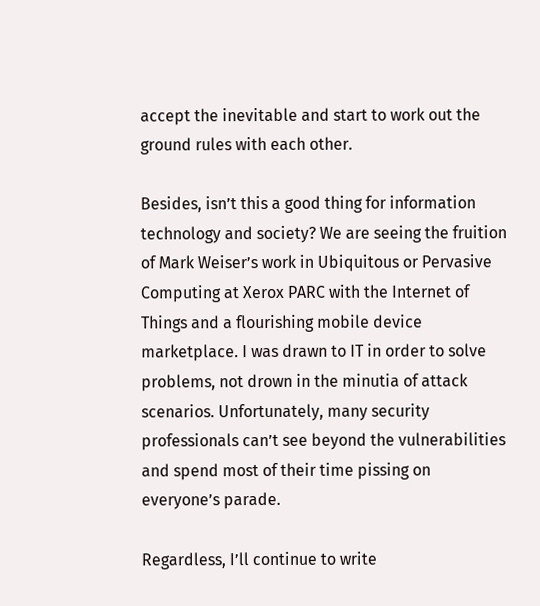accept the inevitable and start to work out the ground rules with each other.

Besides, isn’t this a good thing for information technology and society? We are seeing the fruition of Mark Weiser’s work in Ubiquitous or Pervasive Computing at Xerox PARC with the Internet of Things and a flourishing mobile device marketplace. I was drawn to IT in order to solve problems, not drown in the minutia of attack scenarios. Unfortunately, many security professionals can’t see beyond the vulnerabilities and spend most of their time pissing on everyone’s parade.

Regardless, I’ll continue to write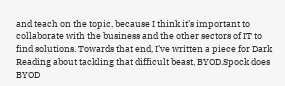and teach on the topic, because I think it’s important to collaborate with the business and the other sectors of IT to find solutions. Towards that end, I’ve written a piece for Dark Reading about tackling that difficult beast, BYOD.Spock does BYOD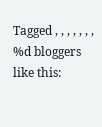Tagged , , , , , , ,
%d bloggers like this: